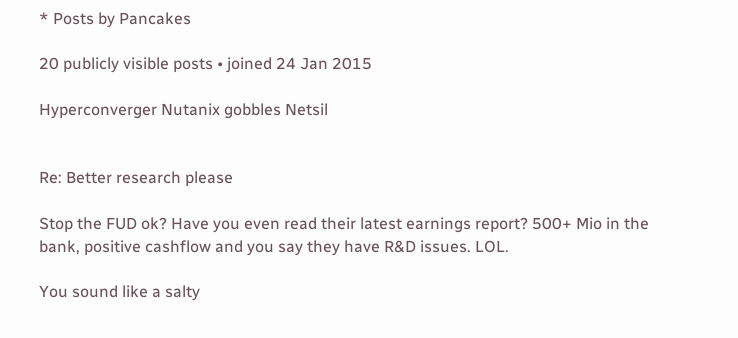* Posts by Pancakes

20 publicly visible posts • joined 24 Jan 2015

Hyperconverger Nutanix gobbles Netsil


Re: Better research please

Stop the FUD ok? Have you even read their latest earnings report? 500+ Mio in the bank, positive cashflow and you say they have R&D issues. LOL.

You sound like a salty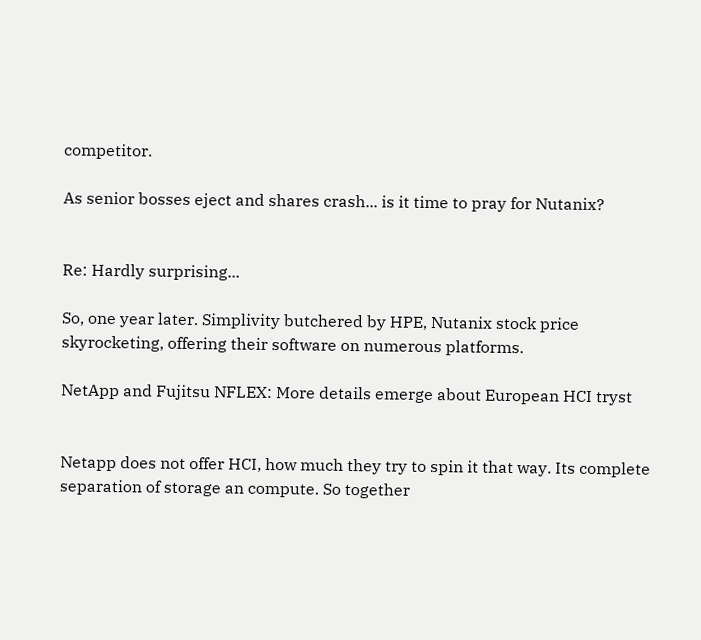competitor.

As senior bosses eject and shares crash... is it time to pray for Nutanix?


Re: Hardly surprising...

So, one year later. Simplivity butchered by HPE, Nutanix stock price skyrocketing, offering their software on numerous platforms.

NetApp and Fujitsu NFLEX: More details emerge about European HCI tryst


Netapp does not offer HCI, how much they try to spin it that way. Its complete separation of storage an compute. So together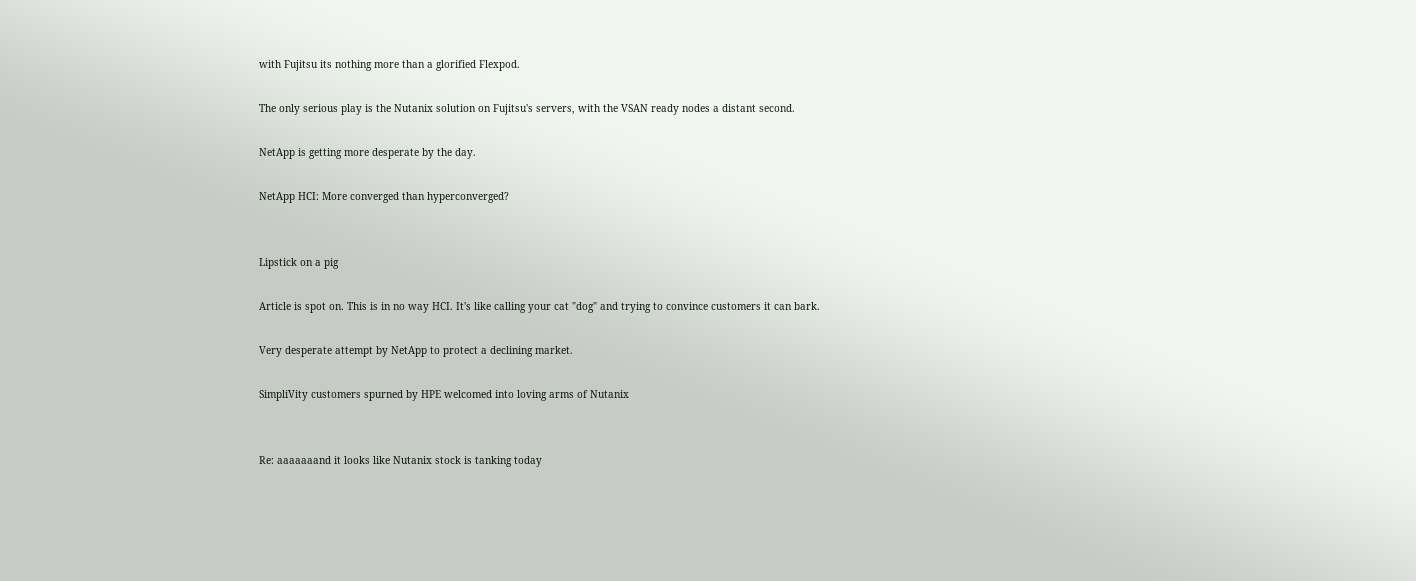with Fujitsu its nothing more than a glorified Flexpod.

The only serious play is the Nutanix solution on Fujitsu's servers, with the VSAN ready nodes a distant second.

NetApp is getting more desperate by the day.

NetApp HCI: More converged than hyperconverged?


Lipstick on a pig

Article is spot on. This is in no way HCI. It's like calling your cat "dog" and trying to convince customers it can bark.

Very desperate attempt by NetApp to protect a declining market.

SimpliVity customers spurned by HPE welcomed into loving arms of Nutanix


Re: aaaaaaand it looks like Nutanix stock is tanking today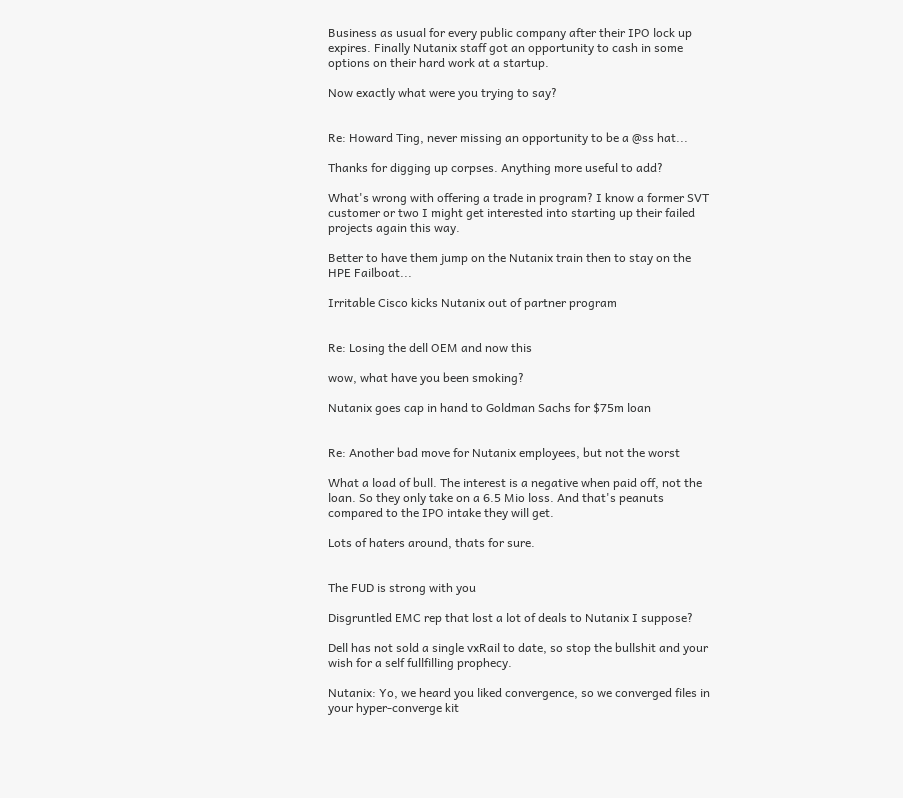Business as usual for every public company after their IPO lock up expires. Finally Nutanix staff got an opportunity to cash in some options on their hard work at a startup.

Now exactly what were you trying to say?


Re: Howard Ting, never missing an opportunity to be a @ss hat...

Thanks for digging up corpses. Anything more useful to add?

What's wrong with offering a trade in program? I know a former SVT customer or two I might get interested into starting up their failed projects again this way.

Better to have them jump on the Nutanix train then to stay on the HPE Failboat...

Irritable Cisco kicks Nutanix out of partner program


Re: Losing the dell OEM and now this

wow, what have you been smoking?

Nutanix goes cap in hand to Goldman Sachs for $75m loan


Re: Another bad move for Nutanix employees, but not the worst

What a load of bull. The interest is a negative when paid off, not the loan. So they only take on a 6.5 Mio loss. And that's peanuts compared to the IPO intake they will get.

Lots of haters around, thats for sure.


The FUD is strong with you

Disgruntled EMC rep that lost a lot of deals to Nutanix I suppose?

Dell has not sold a single vxRail to date, so stop the bullshit and your wish for a self fullfilling prophecy.

Nutanix: Yo, we heard you liked convergence, so we converged files in your hyper-converge kit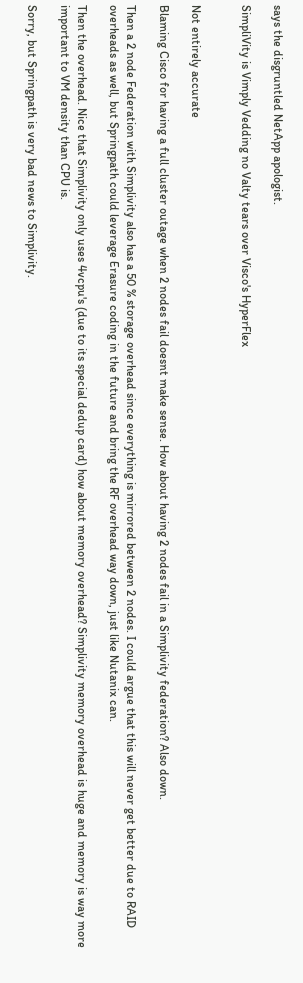says the disgruntled NetApp apologist.

SimpliVity is Vimply Vedding no Valty tears over Visco's HyperFlex


Not entirely accurate

Blaming Cisco for having a full cluster outage when 2 nodes fail doesnt make sense. How about having 2 nodes fail in a Simplivity federation? Also down.

Then a 2 node Federation with Simplivity also has a 50 % storage overhead since everything is mirrored between 2 nodes. I could argue that this will never get better due to RAID overheads as well, but Springpath could leverage Erasure coding in the future and bring the RF overhead way down, just like Nutanix can.

Then the overhead. Nice that Simplivity only uses 4vcpu's (due to its special dedup card) how about memory overhead? Simplivity memory overhead is huge and memory is way more important to VM density than CPU is.

Sorry, but Springpath is very bad news to Simplivity.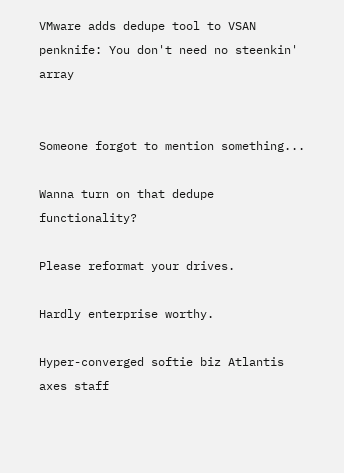VMware adds dedupe tool to VSAN penknife: You don't need no steenkin' array


Someone forgot to mention something...

Wanna turn on that dedupe functionality?

Please reformat your drives.

Hardly enterprise worthy.

Hyper-converged softie biz Atlantis axes staff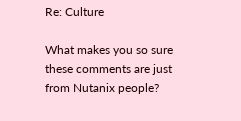Re: Culture

What makes you so sure these comments are just from Nutanix people?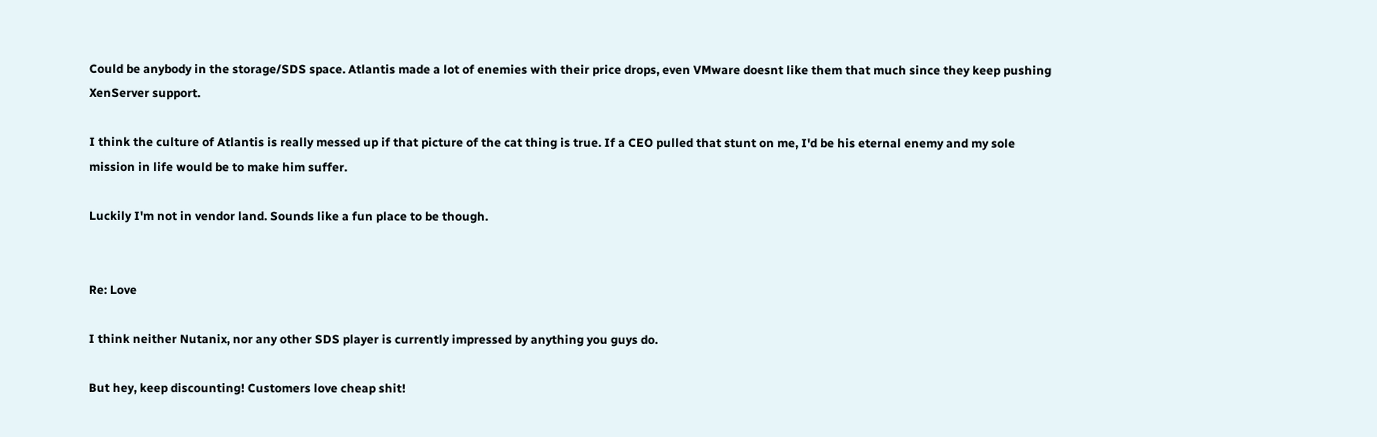Could be anybody in the storage/SDS space. Atlantis made a lot of enemies with their price drops, even VMware doesnt like them that much since they keep pushing XenServer support.

I think the culture of Atlantis is really messed up if that picture of the cat thing is true. If a CEO pulled that stunt on me, I'd be his eternal enemy and my sole mission in life would be to make him suffer.

Luckily I'm not in vendor land. Sounds like a fun place to be though.


Re: Love

I think neither Nutanix, nor any other SDS player is currently impressed by anything you guys do.

But hey, keep discounting! Customers love cheap shit!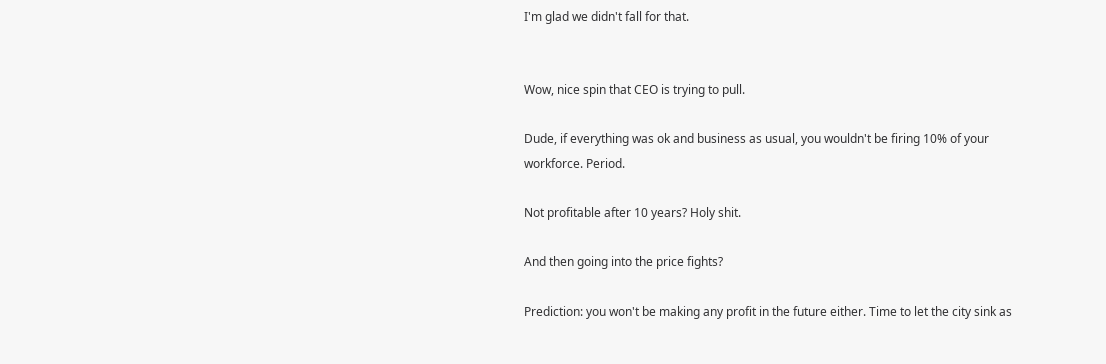I'm glad we didn't fall for that.


Wow, nice spin that CEO is trying to pull.

Dude, if everything was ok and business as usual, you wouldn't be firing 10% of your workforce. Period.

Not profitable after 10 years? Holy shit.

And then going into the price fights?

Prediction: you won't be making any profit in the future either. Time to let the city sink as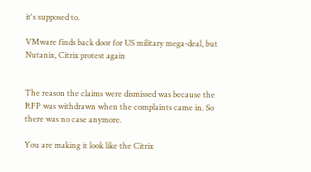it's supposed to.

VMware finds back door for US military mega-deal, but Nutanix, Citrix protest again


The reason the claims were dismissed was because the RFP was withdrawn when the complaints came in. So there was no case anymore.

You are making it look like the Citrix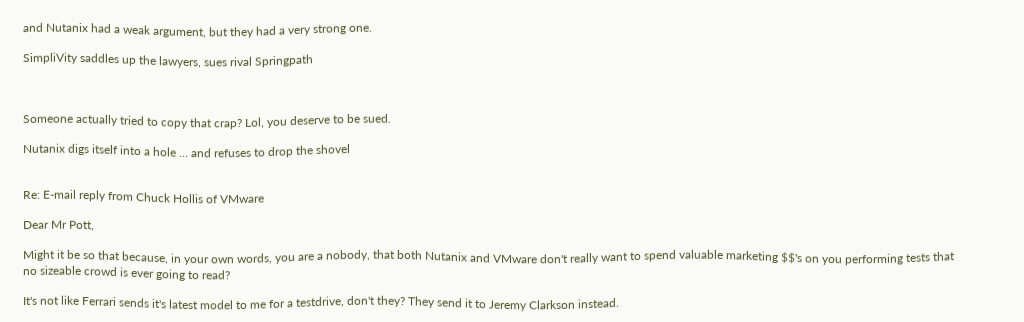and Nutanix had a weak argument, but they had a very strong one.

SimpliVity saddles up the lawyers, sues rival Springpath



Someone actually tried to copy that crap? Lol, you deserve to be sued.

Nutanix digs itself into a hole ... and refuses to drop the shovel


Re: E-mail reply from Chuck Hollis of VMware

Dear Mr Pott,

Might it be so that because, in your own words, you are a nobody, that both Nutanix and VMware don't really want to spend valuable marketing $$'s on you performing tests that no sizeable crowd is ever going to read?

It's not like Ferrari sends it's latest model to me for a testdrive, don't they? They send it to Jeremy Clarkson instead.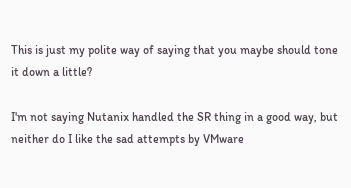This is just my polite way of saying that you maybe should tone it down a little?

I'm not saying Nutanix handled the SR thing in a good way, but neither do I like the sad attempts by VMware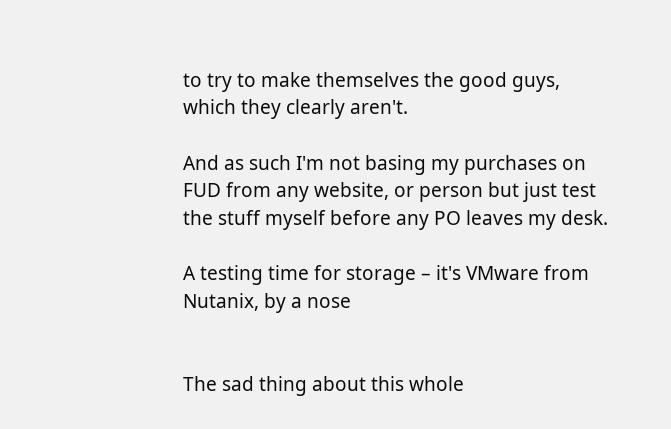to try to make themselves the good guys, which they clearly aren't.

And as such I'm not basing my purchases on FUD from any website, or person but just test the stuff myself before any PO leaves my desk.

A testing time for storage – it's VMware from Nutanix, by a nose


The sad thing about this whole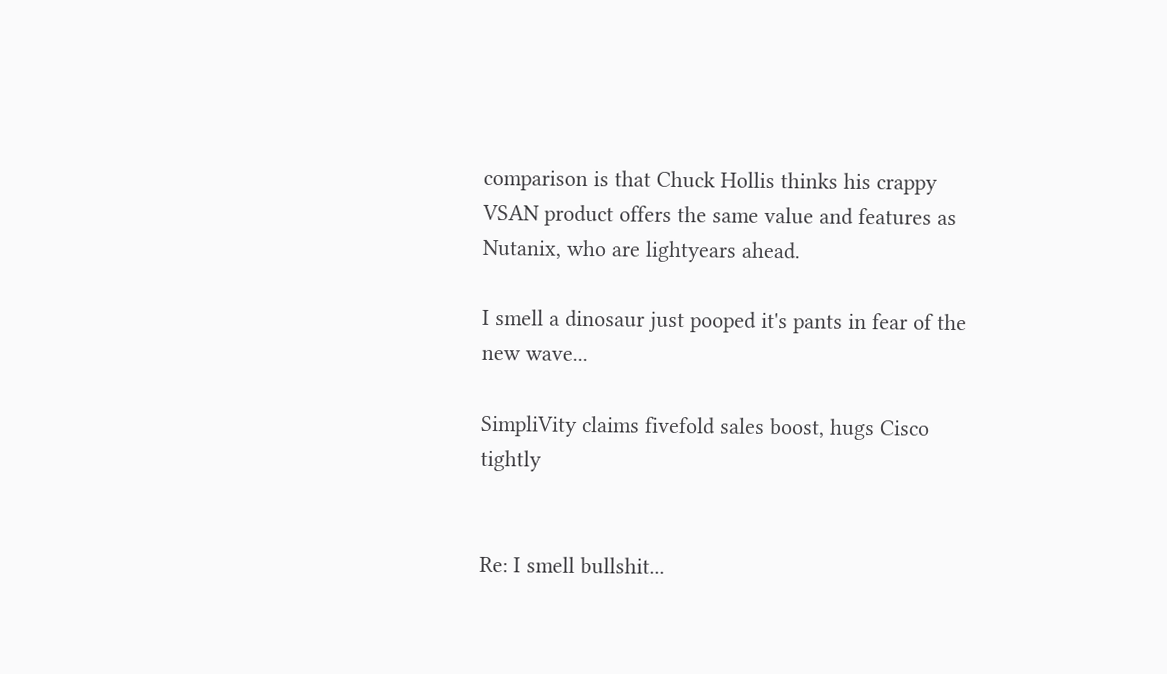comparison is that Chuck Hollis thinks his crappy VSAN product offers the same value and features as Nutanix, who are lightyears ahead.

I smell a dinosaur just pooped it's pants in fear of the new wave...

SimpliVity claims fivefold sales boost, hugs Cisco tightly


Re: I smell bullshit...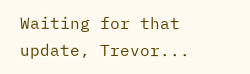Waiting for that update, Trevor...